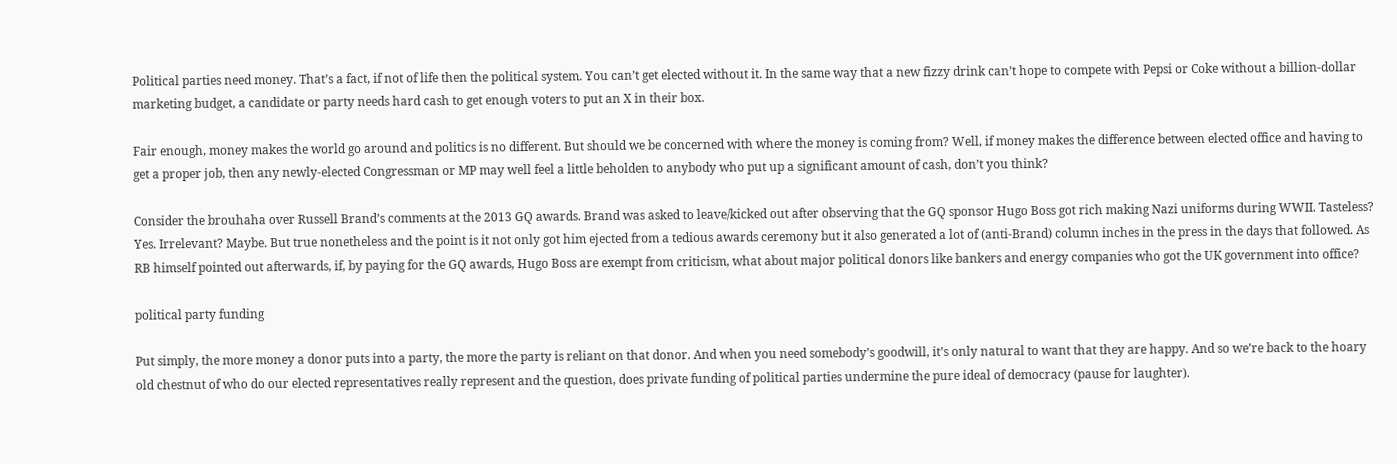Political parties need money. That’s a fact, if not of life then the political system. You can’t get elected without it. In the same way that a new fizzy drink can’t hope to compete with Pepsi or Coke without a billion-dollar marketing budget, a candidate or party needs hard cash to get enough voters to put an X in their box.

Fair enough, money makes the world go around and politics is no different. But should we be concerned with where the money is coming from? Well, if money makes the difference between elected office and having to get a proper job, then any newly-elected Congressman or MP may well feel a little beholden to anybody who put up a significant amount of cash, don’t you think?

Consider the brouhaha over Russell Brand’s comments at the 2013 GQ awards. Brand was asked to leave/kicked out after observing that the GQ sponsor Hugo Boss got rich making Nazi uniforms during WWII. Tasteless? Yes. Irrelevant? Maybe. But true nonetheless and the point is it not only got him ejected from a tedious awards ceremony but it also generated a lot of (anti-Brand) column inches in the press in the days that followed. As RB himself pointed out afterwards, if, by paying for the GQ awards, Hugo Boss are exempt from criticism, what about major political donors like bankers and energy companies who got the UK government into office?

political party funding

Put simply, the more money a donor puts into a party, the more the party is reliant on that donor. And when you need somebody’s goodwill, it’s only natural to want that they are happy. And so we’re back to the hoary old chestnut of who do our elected representatives really represent and the question, does private funding of political parties undermine the pure ideal of democracy (pause for laughter).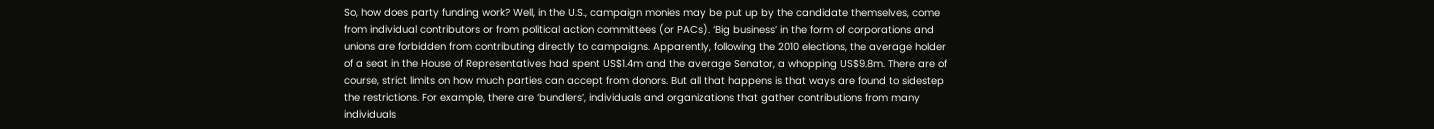So, how does party funding work? Well, in the U.S., campaign monies may be put up by the candidate themselves, come from individual contributors or from political action committees (or PACs). ‘Big business’ in the form of corporations and unions are forbidden from contributing directly to campaigns. Apparently, following the 2010 elections, the average holder of a seat in the House of Representatives had spent US$1.4m and the average Senator, a whopping US$9.8m. There are of course, strict limits on how much parties can accept from donors. But all that happens is that ways are found to sidestep the restrictions. For example, there are ‘bundlers’, individuals and organizations that gather contributions from many individuals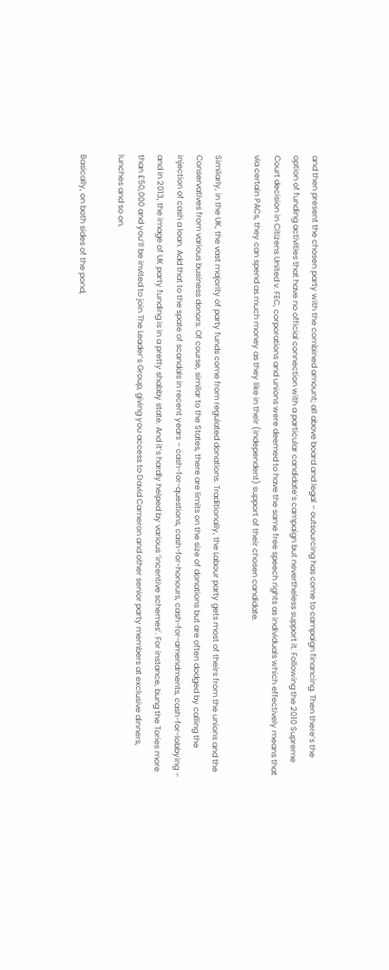and then present the chosen party with the combined amount; all above board and legal – outsourcing has come to campaign financing. Then there’s the option of funding activities that have no official connection with a particular candidate’s campaign but nevertheless support it. Following the 2010 Supreme Court decision in Citizens United v. FEC, corporations and unions were deemed to have the same free speech rights as individuals which effectively means that via certain PACs, they can spend as much money as they like in their (independent) support of their chosen candidate.

Similarly, in the UK, the vast majority of party funds come from regulated donations. Traditionally, the Labour party gets most of theirs from the unions and the Conservatives from various business donors. Of course, similar to the States, there are limits on the size of donations but are often dodged by calling the injection of cash a loan. Add that to the spate of scandals in recent years – cash-for-questions, cash-for-honours, cash-for-amendments, cash-for-lobbying – and in 2013, the image of UK party funding is in a pretty shabby state. And it’s hardly helped by various ‘incentive schemes’. For instance, bung the Tories more than £50,000 and you’ll be invited to join The Leader’s Group, giving you access to David Cameron and other senior party members at exclusive dinners, lunches and so on.

Basically, on both sides of the pond,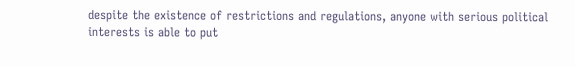despite the existence of restrictions and regulations, anyone with serious political interests is able to put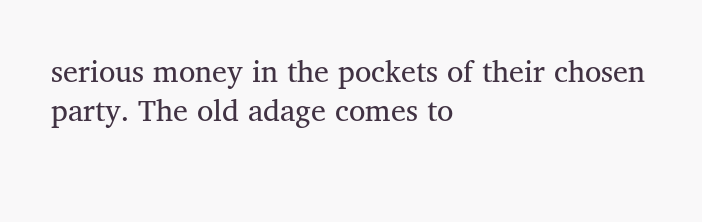serious money in the pockets of their chosen party. The old adage comes to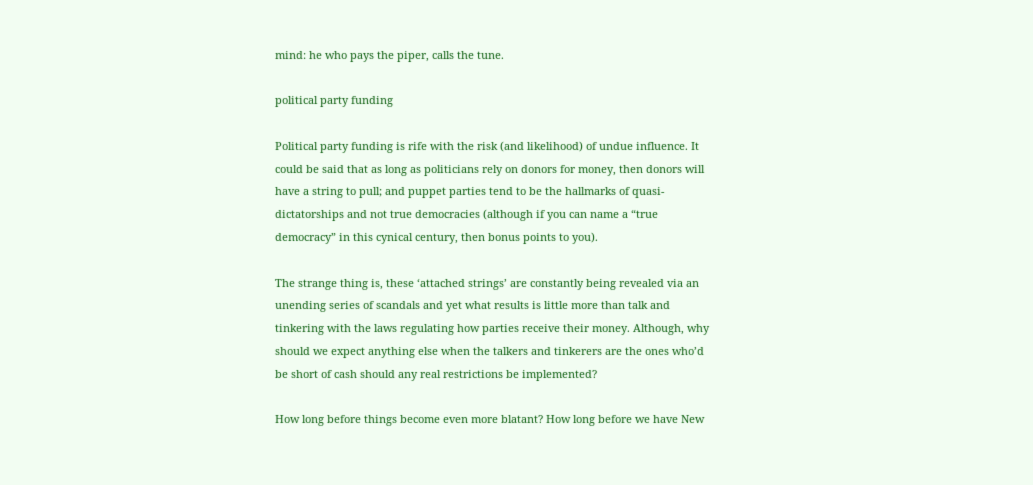mind: he who pays the piper, calls the tune.

political party funding

Political party funding is rife with the risk (and likelihood) of undue influence. It could be said that as long as politicians rely on donors for money, then donors will have a string to pull; and puppet parties tend to be the hallmarks of quasi-dictatorships and not true democracies (although if you can name a “true democracy” in this cynical century, then bonus points to you).

The strange thing is, these ‘attached strings’ are constantly being revealed via an unending series of scandals and yet what results is little more than talk and tinkering with the laws regulating how parties receive their money. Although, why should we expect anything else when the talkers and tinkerers are the ones who’d be short of cash should any real restrictions be implemented?

How long before things become even more blatant? How long before we have New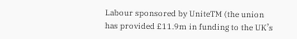Labour sponsored by UniteTM (the union has provided £11.9m in funding to the UK’s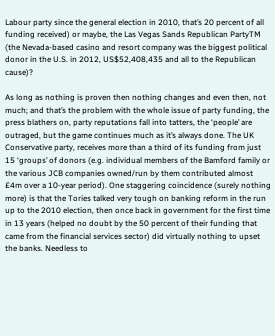Labour party since the general election in 2010, that’s 20 percent of all funding received) or maybe, the Las Vegas Sands Republican PartyTM (the Nevada-based casino and resort company was the biggest political donor in the U.S. in 2012, US$52,408,435 and all to the Republican cause)?

As long as nothing is proven then nothing changes and even then, not much; and that’s the problem with the whole issue of party funding, the press blathers on, party reputations fall into tatters, the ‘people’ are outraged, but the game continues much as it’s always done. The UK Conservative party, receives more than a third of its funding from just 15 ‘groups’ of donors (e.g. individual members of the Bamford family or the various JCB companies owned/run by them contributed almost £4m over a 10-year period). One staggering coincidence (surely nothing more) is that the Tories talked very tough on banking reform in the run up to the 2010 election, then once back in government for the first time in 13 years (helped no doubt by the 50 percent of their funding that came from the financial services sector) did virtually nothing to upset the banks. Needless to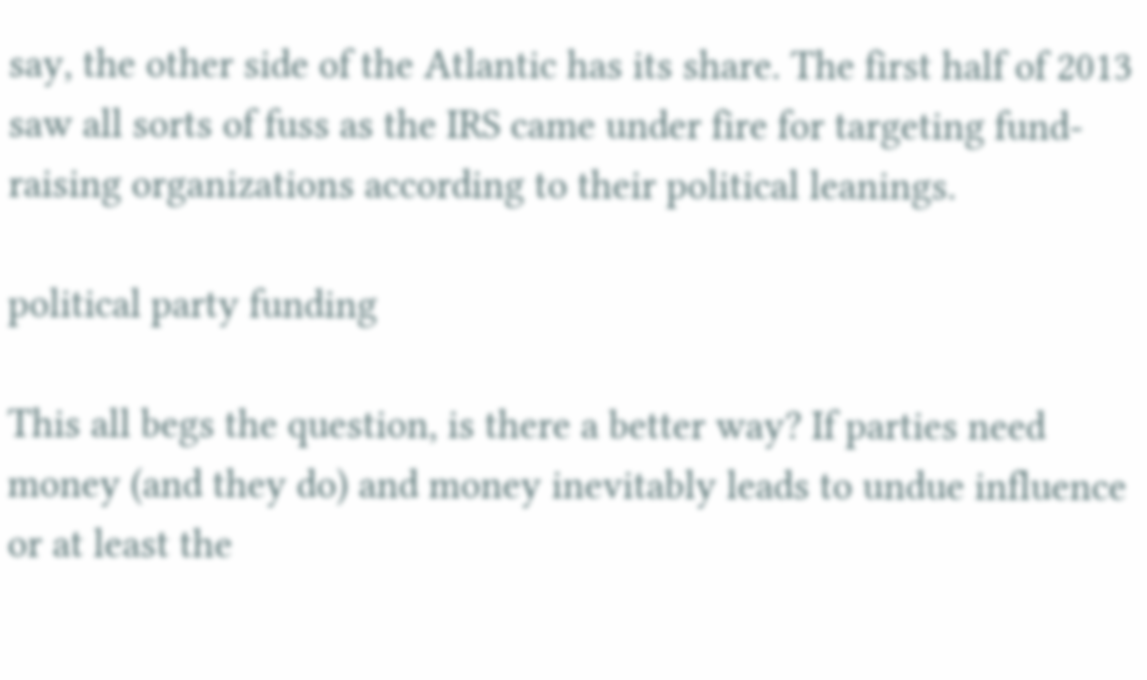say, the other side of the Atlantic has its share. The first half of 2013 saw all sorts of fuss as the IRS came under fire for targeting fund-raising organizations according to their political leanings.

political party funding

This all begs the question, is there a better way? If parties need money (and they do) and money inevitably leads to undue influence or at least the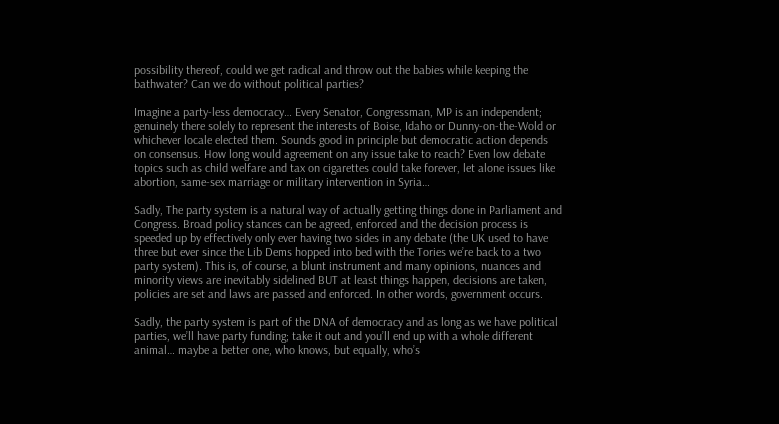possibility thereof, could we get radical and throw out the babies while keeping the bathwater? Can we do without political parties?

Imagine a party-less democracy… Every Senator, Congressman, MP is an independent; genuinely there solely to represent the interests of Boise, Idaho or Dunny-on-the-Wold or whichever locale elected them. Sounds good in principle but democratic action depends on consensus. How long would agreement on any issue take to reach? Even low debate topics such as child welfare and tax on cigarettes could take forever, let alone issues like abortion, same-sex marriage or military intervention in Syria…

Sadly, The party system is a natural way of actually getting things done in Parliament and Congress. Broad policy stances can be agreed, enforced and the decision process is speeded up by effectively only ever having two sides in any debate (the UK used to have three but ever since the Lib Dems hopped into bed with the Tories we’re back to a two party system). This is, of course, a blunt instrument and many opinions, nuances and minority views are inevitably sidelined BUT at least things happen, decisions are taken, policies are set and laws are passed and enforced. In other words, government occurs.

Sadly, the party system is part of the DNA of democracy and as long as we have political parties, we’ll have party funding; take it out and you’ll end up with a whole different animal… maybe a better one, who knows, but equally, who’s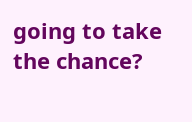going to take the chance?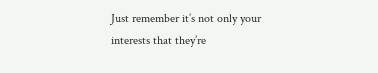Just remember it’s not only your interests that they’re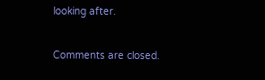looking after.

Comments are closed.